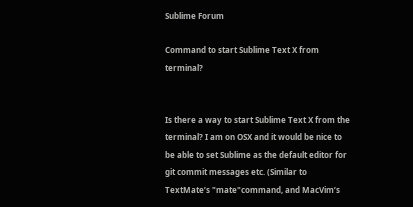Sublime Forum

Command to start Sublime Text X from terminal?


Is there a way to start Sublime Text X from the terminal? I am on OSX and it would be nice to be able to set Sublime as the default editor for git commit messages etc. (Similar to TextMate’s "mate"command, and MacVim’s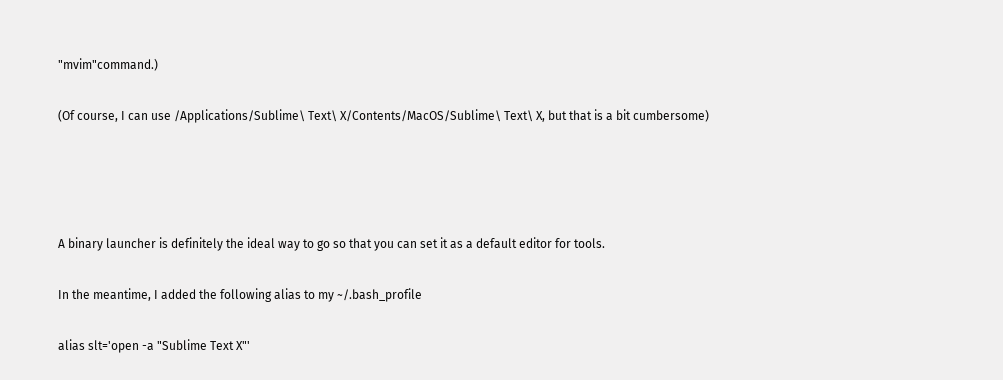"mvim"command.)

(Of course, I can use /Applications/Sublime\ Text\ X/Contents/MacOS/Sublime\ Text\ X, but that is a bit cumbersome)




A binary launcher is definitely the ideal way to go so that you can set it as a default editor for tools.

In the meantime, I added the following alias to my ~/.bash_profile

alias slt='open -a "Sublime Text X"'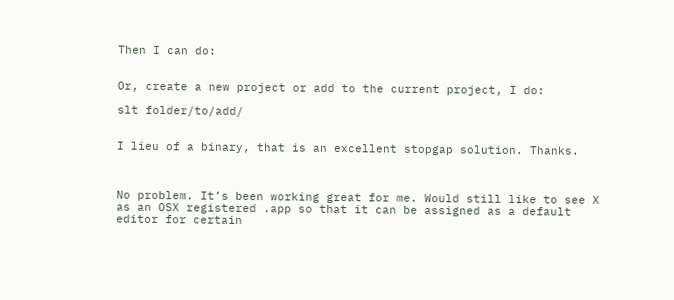Then I can do:


Or, create a new project or add to the current project, I do:

slt folder/to/add/


I lieu of a binary, that is an excellent stopgap solution. Thanks.



No problem. It’s been working great for me. Would still like to see X as an OSX registered .app so that it can be assigned as a default editor for certain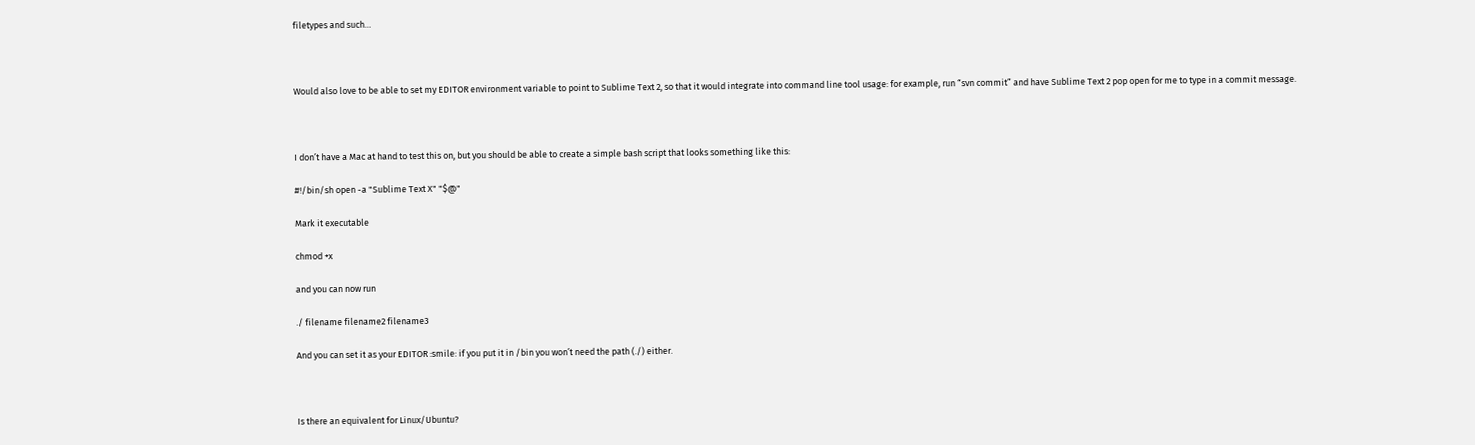filetypes and such…



Would also love to be able to set my EDITOR environment variable to point to Sublime Text 2, so that it would integrate into command line tool usage: for example, run “svn commit” and have Sublime Text 2 pop open for me to type in a commit message.



I don’t have a Mac at hand to test this on, but you should be able to create a simple bash script that looks something like this:

#!/bin/sh open -a "Sublime Text X" "$@"

Mark it executable

chmod +x

and you can now run

./ filename filename2 filename3

And you can set it as your EDITOR :smile: if you put it in /bin you won’t need the path (./) either.



Is there an equivalent for Linux/Ubuntu?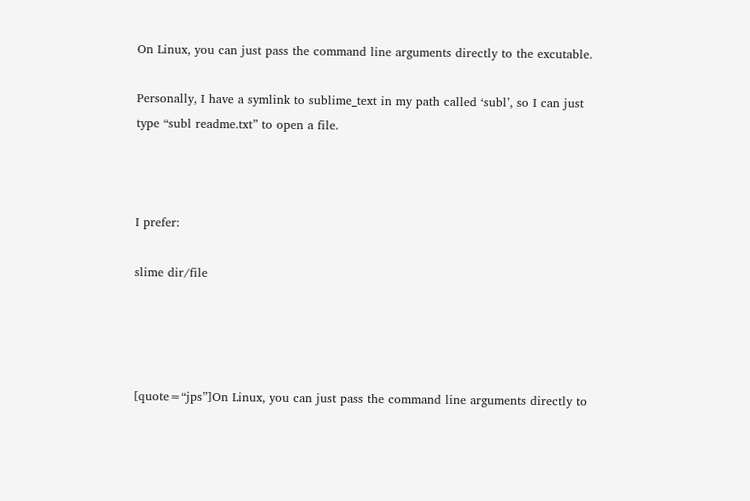On Linux, you can just pass the command line arguments directly to the excutable.

Personally, I have a symlink to sublime_text in my path called ‘subl’, so I can just type “subl readme.txt” to open a file.



I prefer:

slime dir/file




[quote=“jps”]On Linux, you can just pass the command line arguments directly to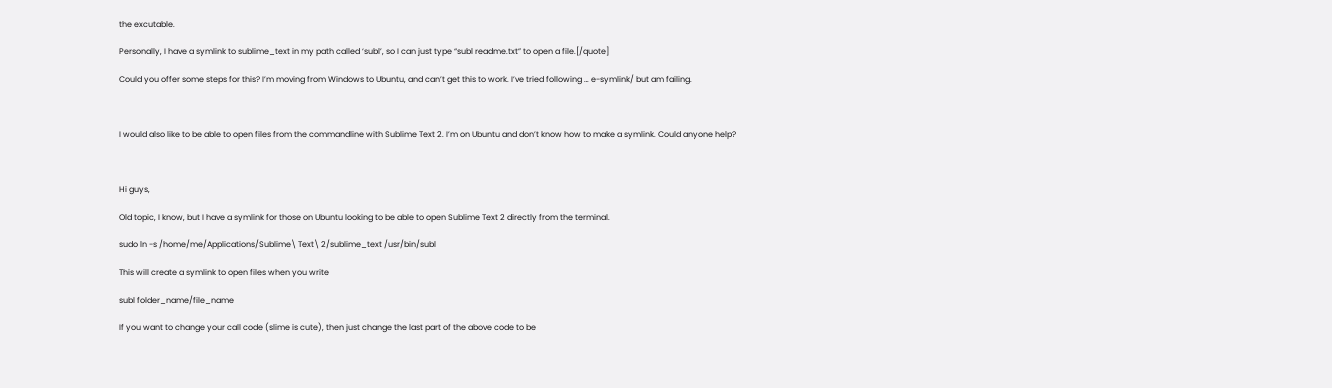the excutable.

Personally, I have a symlink to sublime_text in my path called ‘subl’, so I can just type “subl readme.txt” to open a file.[/quote]

Could you offer some steps for this? I’m moving from Windows to Ubuntu, and can’t get this to work. I’ve tried following … e-symlink/ but am failing.



I would also like to be able to open files from the commandline with Sublime Text 2. I’m on Ubuntu and don’t know how to make a symlink. Could anyone help?



Hi guys,

Old topic, I know, but I have a symlink for those on Ubuntu looking to be able to open Sublime Text 2 directly from the terminal.

sudo ln -s /home/me/Applications/Sublime\ Text\ 2/sublime_text /usr/bin/subl

This will create a symlink to open files when you write

subl folder_name/file_name

If you want to change your call code (slime is cute), then just change the last part of the above code to be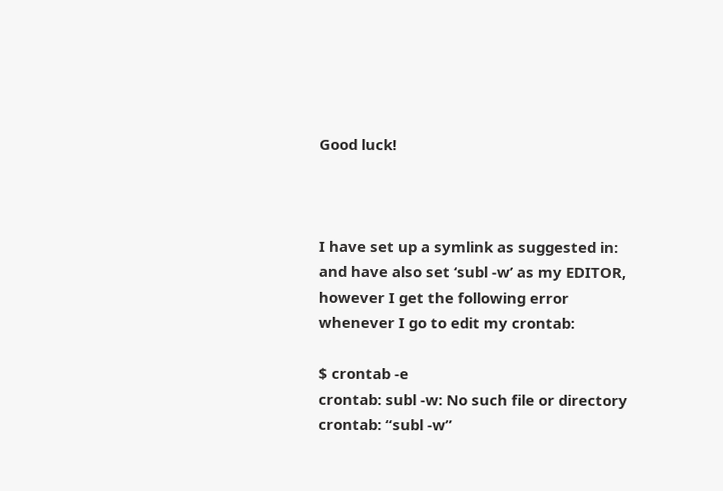Good luck!



I have set up a symlink as suggested in: and have also set ‘subl -w’ as my EDITOR, however I get the following error whenever I go to edit my crontab:

$ crontab -e
crontab: subl -w: No such file or directory
crontab: “subl -w”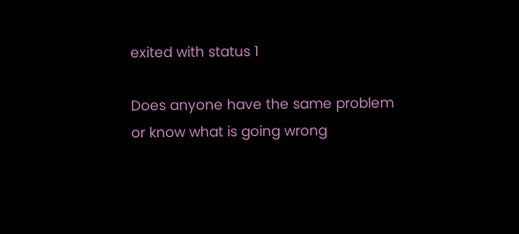exited with status 1

Does anyone have the same problem or know what is going wrong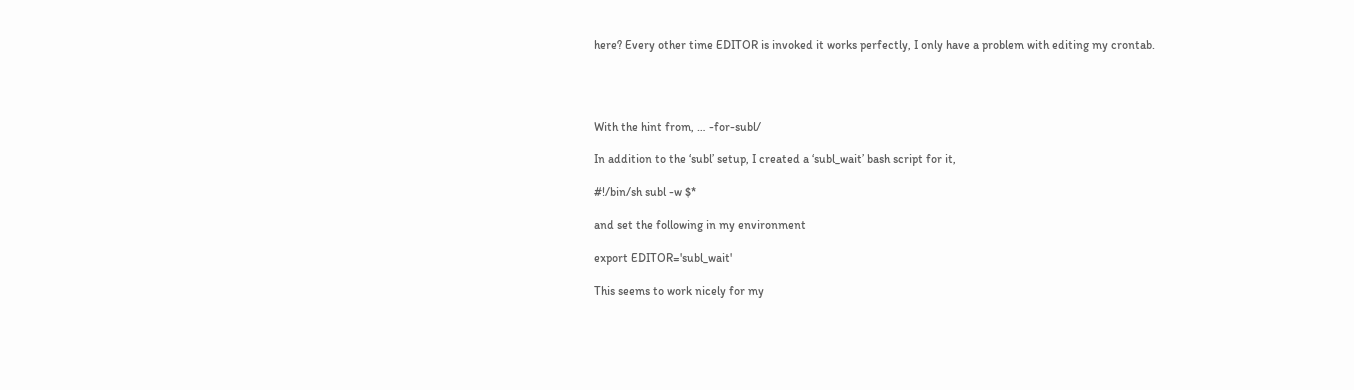here? Every other time EDITOR is invoked it works perfectly, I only have a problem with editing my crontab.




With the hint from, … -for-subl/

In addition to the ‘subl’ setup, I created a ‘subl_wait’ bash script for it,

#!/bin/sh subl -w $*

and set the following in my environment

export EDITOR='subl_wait'

This seems to work nicely for my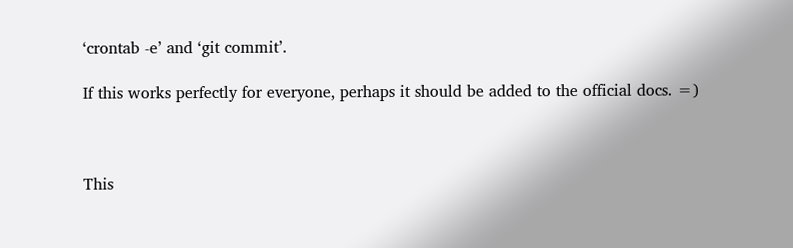‘crontab -e’ and ‘git commit’.

If this works perfectly for everyone, perhaps it should be added to the official docs. =)



This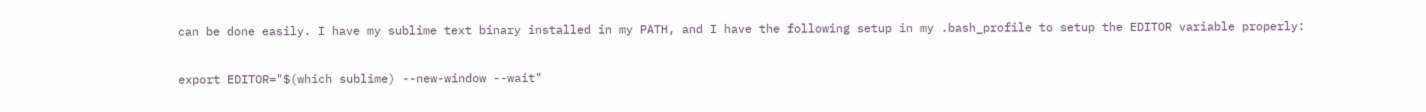can be done easily. I have my sublime text binary installed in my PATH, and I have the following setup in my .bash_profile to setup the EDITOR variable properly:

export EDITOR="$(which sublime) --new-window --wait"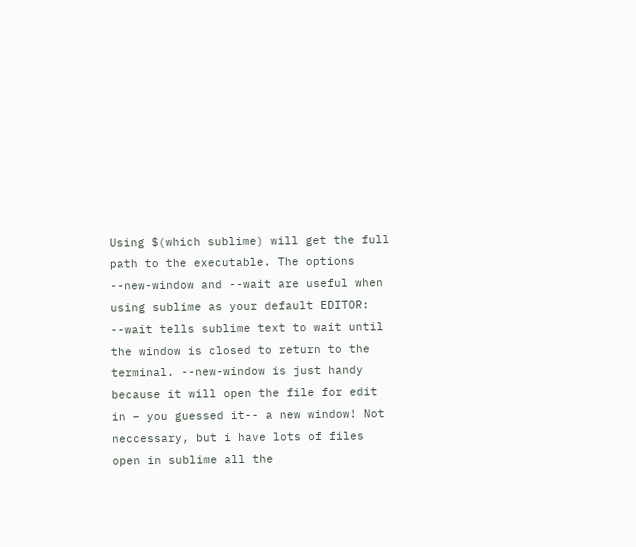Using $(which sublime) will get the full path to the executable. The options --new-window and --wait are useful when using sublime as your default EDITOR: --wait tells sublime text to wait until the window is closed to return to the terminal. --new-window is just handy because it will open the file for edit in – you guessed it-- a new window! Not neccessary, but i have lots of files open in sublime all the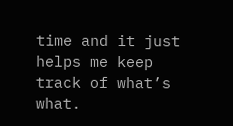time and it just helps me keep track of what’s what.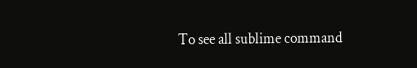To see all sublime command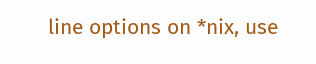line options on *nix, use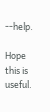--help.

Hope this is useful.